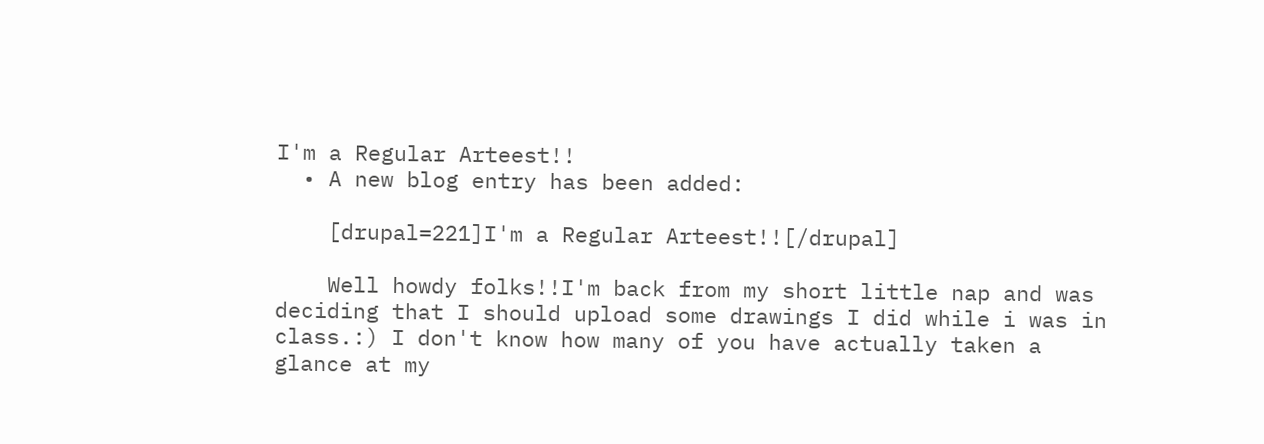I'm a Regular Arteest!!
  • A new blog entry has been added:

    [drupal=221]I'm a Regular Arteest!![/drupal]

    Well howdy folks!!I'm back from my short little nap and was deciding that I should upload some drawings I did while i was in class.:) I don't know how many of you have actually taken a glance at my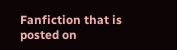Fanfiction that is posted on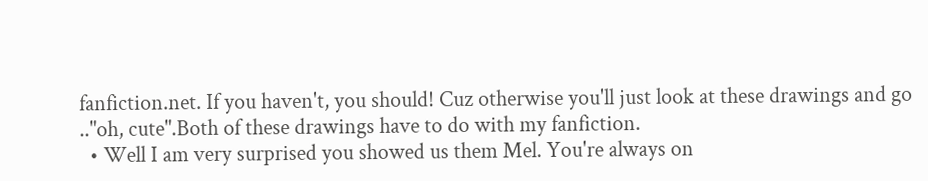fanfiction.net. If you haven't, you should! Cuz otherwise you'll just look at these drawings and go .."oh, cute".Both of these drawings have to do with my fanfiction.
  • Well I am very surprised you showed us them Mel. You're always on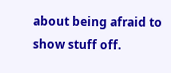about being afraid to show stuff off.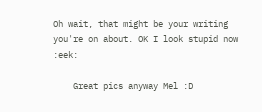Oh wait, that might be your writing you're on about. OK I look stupid now :eek:

    Great pics anyway Mel :D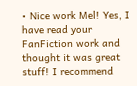• Nice work Mel! Yes, I have read your FanFiction work and thought it was great stuff! I recommend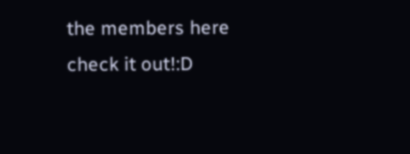the members here check it out!:D